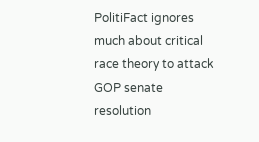PolitiFact ignores much about critical race theory to attack GOP senate resolution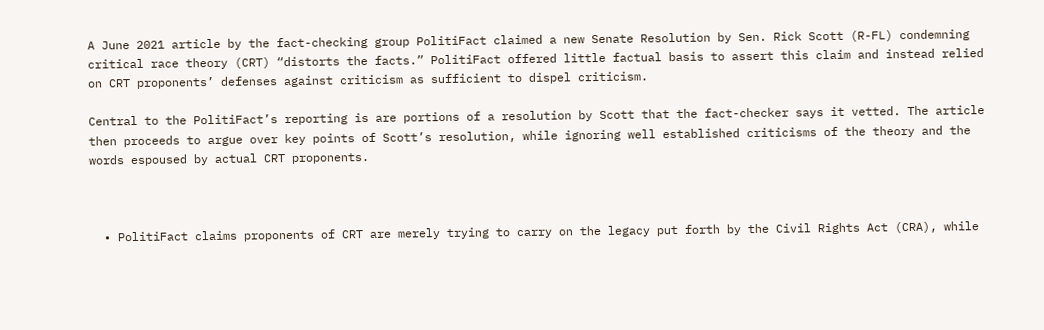A June 2021 article by the fact-checking group PolitiFact claimed a new Senate Resolution by Sen. Rick Scott (R-FL) condemning critical race theory (CRT) “distorts the facts.” PolitiFact offered little factual basis to assert this claim and instead relied on CRT proponents’ defenses against criticism as sufficient to dispel criticism.

Central to the PolitiFact’s reporting is are portions of a resolution by Scott that the fact-checker says it vetted. The article then proceeds to argue over key points of Scott’s resolution, while ignoring well established criticisms of the theory and the words espoused by actual CRT proponents.



  • PolitiFact claims proponents of CRT are merely trying to carry on the legacy put forth by the Civil Rights Act (CRA), while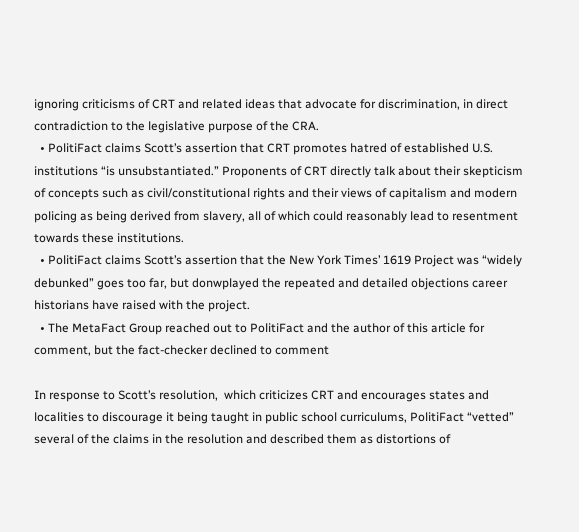ignoring criticisms of CRT and related ideas that advocate for discrimination, in direct contradiction to the legislative purpose of the CRA.
  • PolitiFact claims Scott’s assertion that CRT promotes hatred of established U.S. institutions “is unsubstantiated.” Proponents of CRT directly talk about their skepticism of concepts such as civil/constitutional rights and their views of capitalism and modern policing as being derived from slavery, all of which could reasonably lead to resentment towards these institutions.
  • PolitiFact claims Scott’s assertion that the New York Times’ 1619 Project was “widely debunked” goes too far, but donwplayed the repeated and detailed objections career historians have raised with the project.
  • The MetaFact Group reached out to PolitiFact and the author of this article for comment, but the fact-checker declined to comment

In response to Scott’s resolution,  which criticizes CRT and encourages states and localities to discourage it being taught in public school curriculums, PolitiFact “vetted” several of the claims in the resolution and described them as distortions of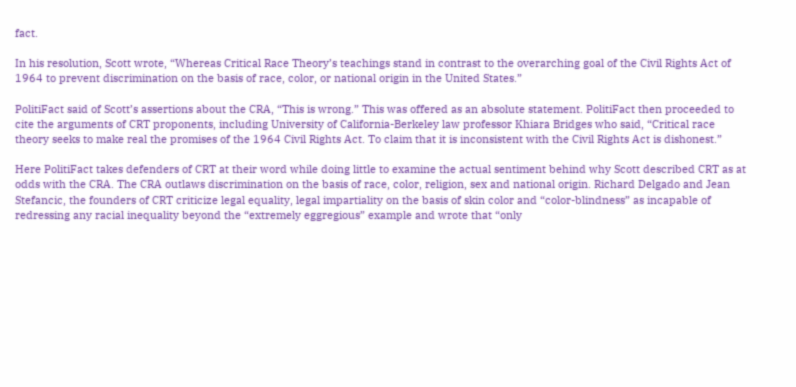fact.

In his resolution, Scott wrote, “Whereas Critical Race Theory’s teachings stand in contrast to the overarching goal of the Civil Rights Act of 1964 to prevent discrimination on the basis of race, color, or national origin in the United States.”

PolitiFact said of Scott’s assertions about the CRA, “This is wrong.” This was offered as an absolute statement. PolitiFact then proceeded to cite the arguments of CRT proponents, including University of California-Berkeley law professor Khiara Bridges who said, “Critical race theory seeks to make real the promises of the 1964 Civil Rights Act. To claim that it is inconsistent with the Civil Rights Act is dishonest.”

Here PolitiFact takes defenders of CRT at their word while doing little to examine the actual sentiment behind why Scott described CRT as at odds with the CRA. The CRA outlaws discrimination on the basis of race, color, religion, sex and national origin. Richard Delgado and Jean Stefancic, the founders of CRT criticize legal equality, legal impartiality on the basis of skin color and “color-blindness” as incapable of redressing any racial inequality beyond the “extremely eggregious” example and wrote that “only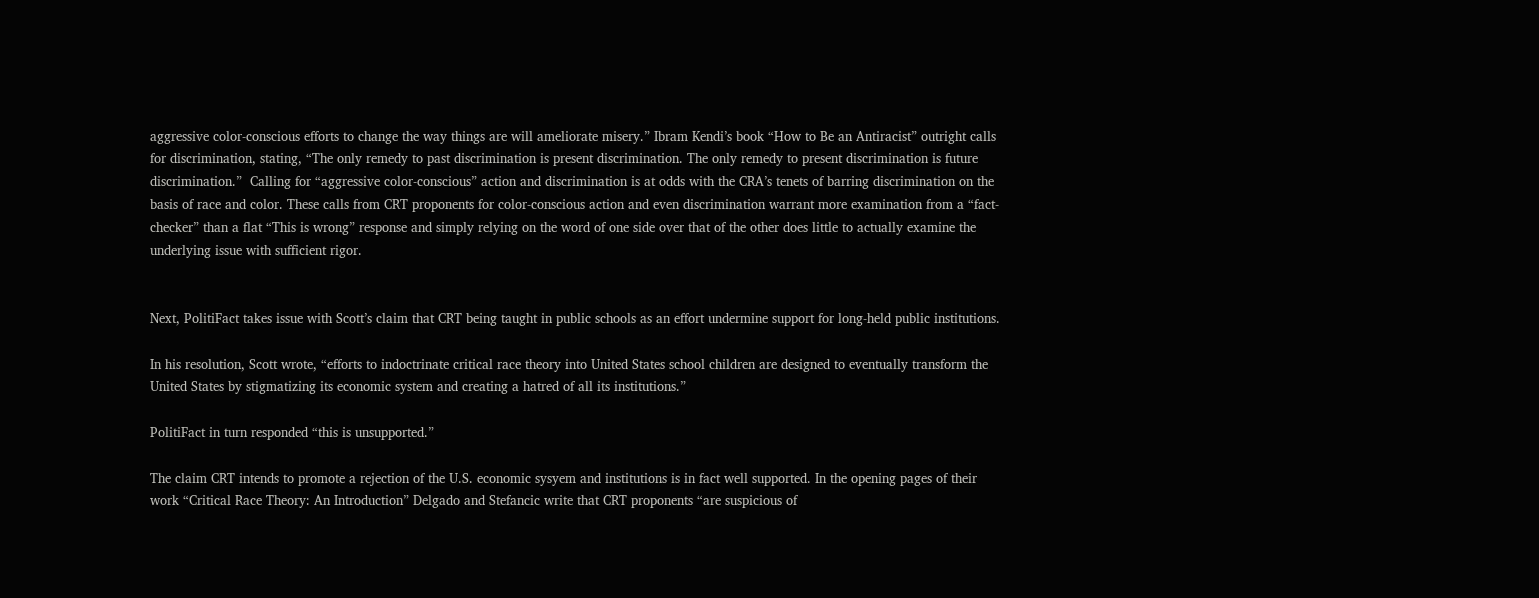aggressive color-conscious efforts to change the way things are will ameliorate misery.” Ibram Kendi’s book “How to Be an Antiracist” outright calls for discrimination, stating, “The only remedy to past discrimination is present discrimination. The only remedy to present discrimination is future discrimination.”  Calling for “aggressive color-conscious” action and discrimination is at odds with the CRA’s tenets of barring discrimination on the basis of race and color. These calls from CRT proponents for color-conscious action and even discrimination warrant more examination from a “fact-checker” than a flat “This is wrong” response and simply relying on the word of one side over that of the other does little to actually examine the underlying issue with sufficient rigor.


Next, PolitiFact takes issue with Scott’s claim that CRT being taught in public schools as an effort undermine support for long-held public institutions.

In his resolution, Scott wrote, “efforts to indoctrinate critical race theory into United States school children are designed to eventually transform the United States by stigmatizing its economic system and creating a hatred of all its institutions.”

PolitiFact in turn responded “this is unsupported.”

The claim CRT intends to promote a rejection of the U.S. economic sysyem and institutions is in fact well supported. In the opening pages of their work “Critical Race Theory: An Introduction” Delgado and Stefancic write that CRT proponents “are suspicious of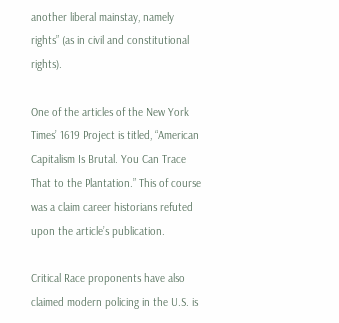another liberal mainstay, namely rights” (as in civil and constitutional rights).

One of the articles of the New York Times’ 1619 Project is titled, “American Capitalism Is Brutal. You Can Trace That to the Plantation.” This of course was a claim career historians refuted upon the article’s publication.

Critical Race proponents have also claimed modern policing in the U.S. is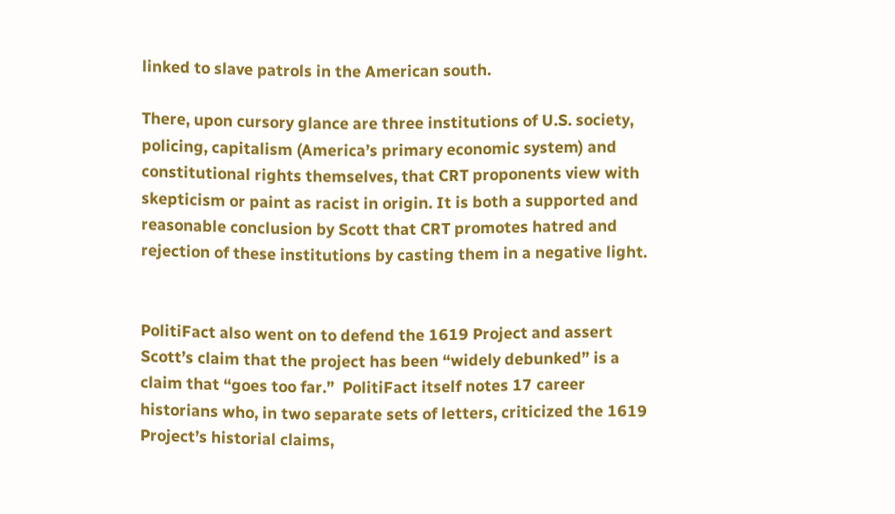linked to slave patrols in the American south.

There, upon cursory glance are three institutions of U.S. society, policing, capitalism (America’s primary economic system) and constitutional rights themselves, that CRT proponents view with skepticism or paint as racist in origin. It is both a supported and reasonable conclusion by Scott that CRT promotes hatred and rejection of these institutions by casting them in a negative light.


PolitiFact also went on to defend the 1619 Project and assert Scott’s claim that the project has been “widely debunked” is a claim that “goes too far.”  PolitiFact itself notes 17 career historians who, in two separate sets of letters, criticized the 1619 Project’s historial claims,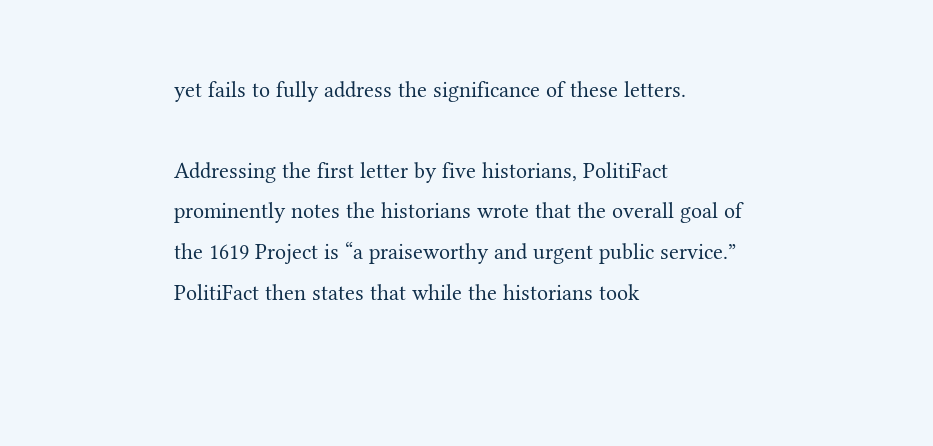yet fails to fully address the significance of these letters.

Addressing the first letter by five historians, PolitiFact prominently notes the historians wrote that the overall goal of the 1619 Project is “a praiseworthy and urgent public service.” PolitiFact then states that while the historians took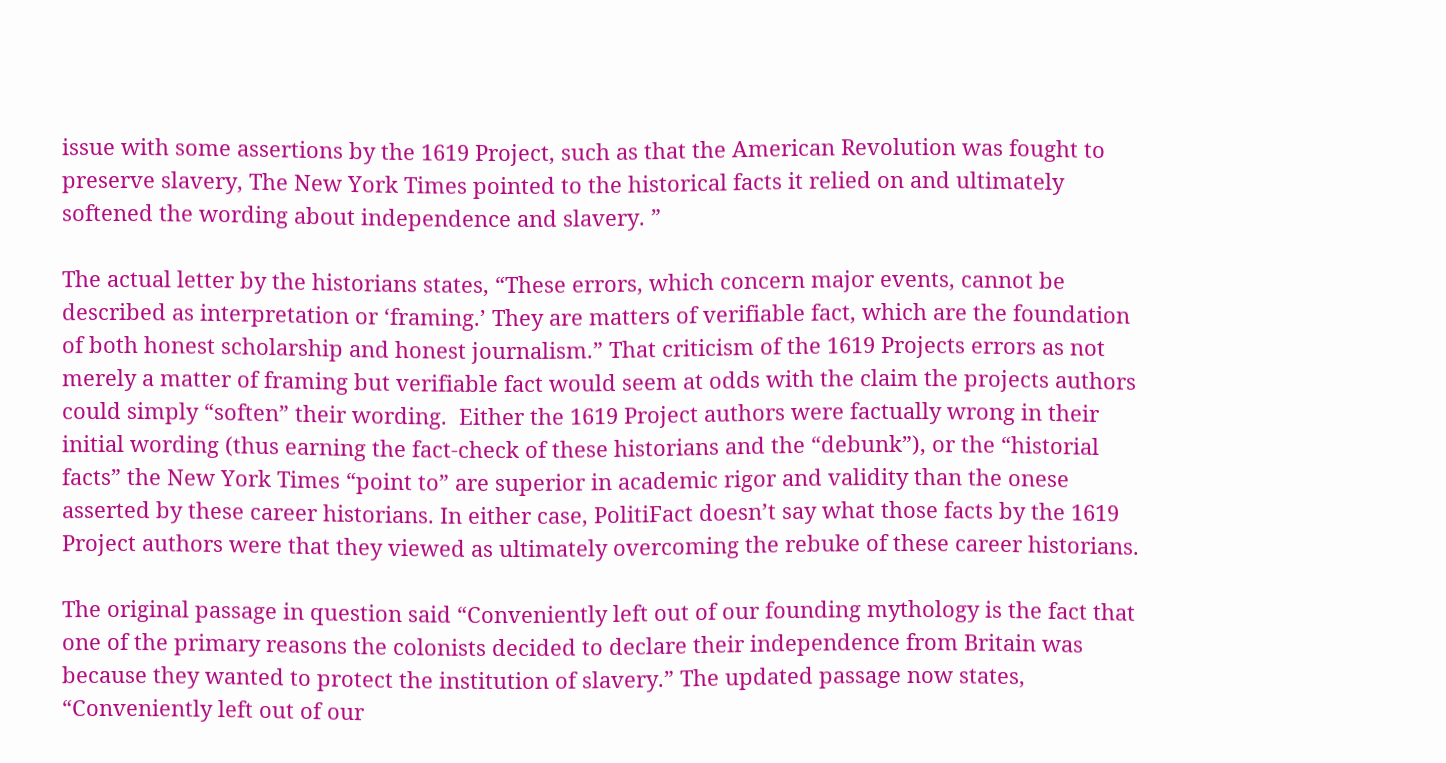issue with some assertions by the 1619 Project, such as that the American Revolution was fought to preserve slavery, The New York Times pointed to the historical facts it relied on and ultimately softened the wording about independence and slavery. ”

The actual letter by the historians states, “These errors, which concern major events, cannot be described as interpretation or ‘framing.’ They are matters of verifiable fact, which are the foundation of both honest scholarship and honest journalism.” That criticism of the 1619 Projects errors as not merely a matter of framing but verifiable fact would seem at odds with the claim the projects authors could simply “soften” their wording.  Either the 1619 Project authors were factually wrong in their initial wording (thus earning the fact-check of these historians and the “debunk”), or the “historial facts” the New York Times “point to” are superior in academic rigor and validity than the onese asserted by these career historians. In either case, PolitiFact doesn’t say what those facts by the 1619 Project authors were that they viewed as ultimately overcoming the rebuke of these career historians.

The original passage in question said “Conveniently left out of our founding mythology is the fact that one of the primary reasons the colonists decided to declare their independence from Britain was because they wanted to protect the institution of slavery.” The updated passage now states,  “Conveniently left out of our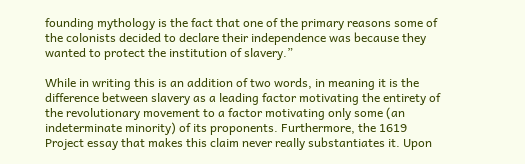founding mythology is the fact that one of the primary reasons some of the colonists decided to declare their independence was because they wanted to protect the institution of slavery.”

While in writing this is an addition of two words, in meaning it is the difference between slavery as a leading factor motivating the entirety of the revolutionary movement to a factor motivating only some (an indeterminate minority) of its proponents. Furthermore, the 1619 Project essay that makes this claim never really substantiates it. Upon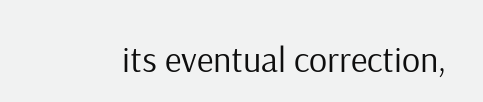its eventual correction,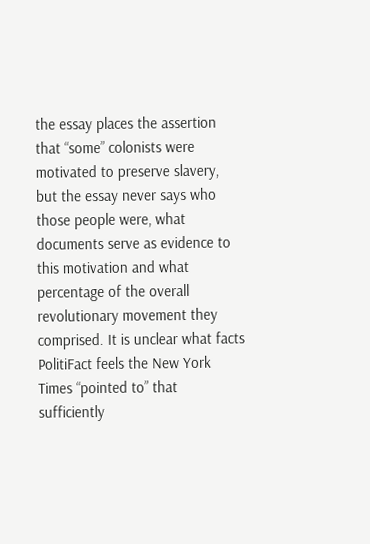the essay places the assertion that “some” colonists were motivated to preserve slavery, but the essay never says who those people were, what documents serve as evidence to this motivation and what percentage of the overall revolutionary movement they comprised. It is unclear what facts PolitiFact feels the New York Times “pointed to” that sufficiently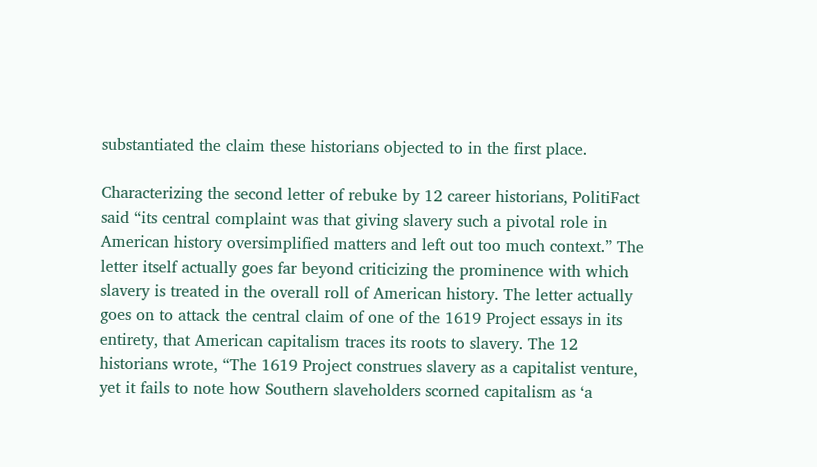substantiated the claim these historians objected to in the first place.

Characterizing the second letter of rebuke by 12 career historians, PolitiFact said “its central complaint was that giving slavery such a pivotal role in American history oversimplified matters and left out too much context.” The letter itself actually goes far beyond criticizing the prominence with which slavery is treated in the overall roll of American history. The letter actually goes on to attack the central claim of one of the 1619 Project essays in its entirety, that American capitalism traces its roots to slavery. The 12 historians wrote, “The 1619 Project construes slavery as a capitalist venture, yet it fails to note how Southern slaveholders scorned capitalism as ‘a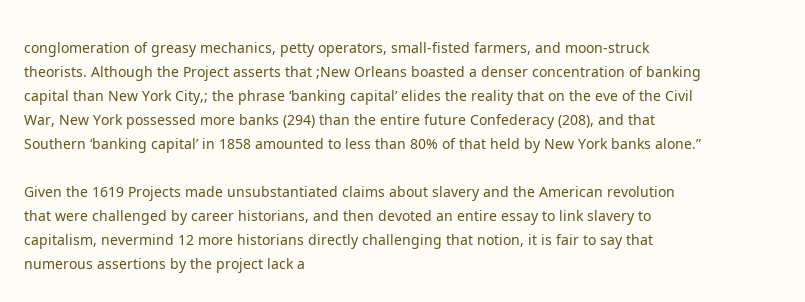conglomeration of greasy mechanics, petty operators, small-fisted farmers, and moon-struck theorists. Although the Project asserts that ;New Orleans boasted a denser concentration of banking capital than New York City,; the phrase ‘banking capital’ elides the reality that on the eve of the Civil War, New York possessed more banks (294) than the entire future Confederacy (208), and that Southern ‘banking capital’ in 1858 amounted to less than 80% of that held by New York banks alone.”

Given the 1619 Projects made unsubstantiated claims about slavery and the American revolution that were challenged by career historians, and then devoted an entire essay to link slavery to capitalism, nevermind 12 more historians directly challenging that notion, it is fair to say that numerous assertions by the project lack a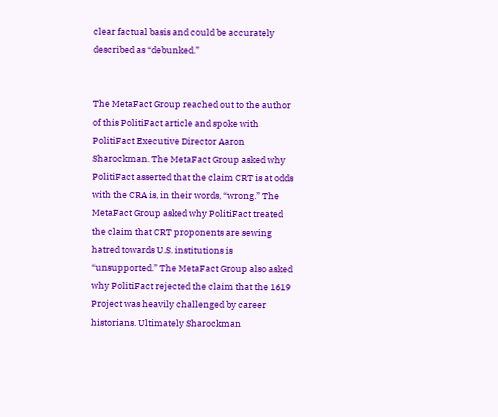clear factual basis and could be accurately described as “debunked.”


The MetaFact Group reached out to the author of this PolitiFact article and spoke with PolitiFact Executive Director Aaron Sharockman. The MetaFact Group asked why PolitiFact asserted that the claim CRT is at odds with the CRA is, in their words, “wrong.” The MetaFact Group asked why PolitiFact treated the claim that CRT proponents are sewing hatred towards U.S. institutions is “unsupported.” The MetaFact Group also asked why PolitiFact rejected the claim that the 1619 Project was heavily challenged by career historians. Ultimately Sharockman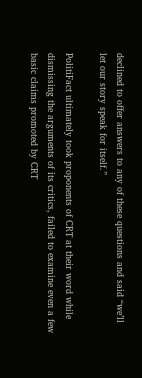declined to offer answers to any of these questions and said “we’ll let our story speak for itself.”

PolitiFact ultimately took proponents of CRT at their word while dismissing the arguments of its critics, failed to examine even a few basic claims promoted by CRT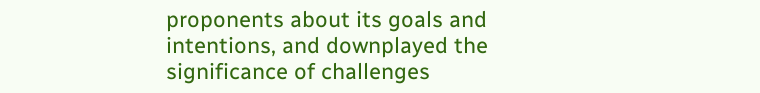proponents about its goals and intentions, and downplayed the significance of challenges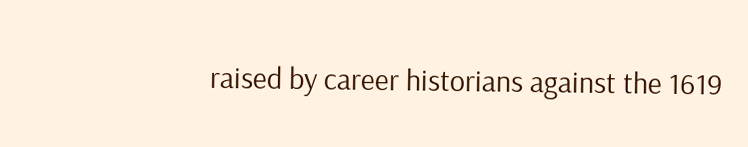raised by career historians against the 1619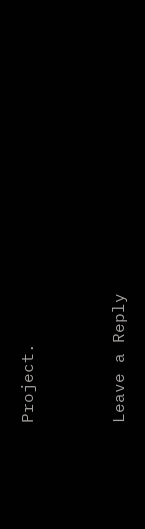Project.


Leave a Reply